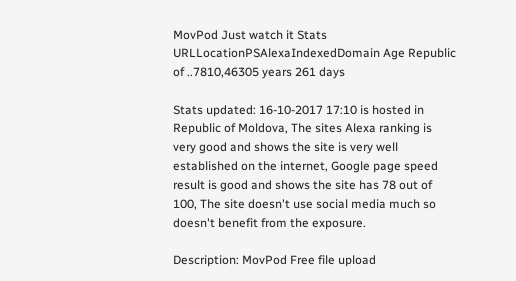MovPod Just watch it Stats
URLLocationPSAlexaIndexedDomain Age Republic of ..7810,46305 years 261 days

Stats updated: 16-10-2017 17:10 is hosted in Republic of Moldova, The sites Alexa ranking is very good and shows the site is very well established on the internet, Google page speed result is good and shows the site has 78 out of 100, The site doesn't use social media much so doesn't benefit from the exposure.

Description: MovPod Free file upload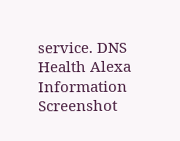service. DNS Health Alexa Information Screenshot